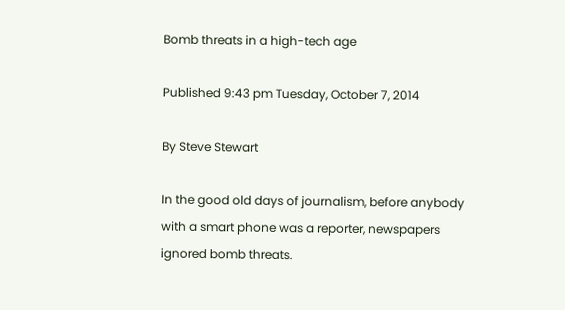Bomb threats in a high-tech age

Published 9:43 pm Tuesday, October 7, 2014

By Steve Stewart

In the good old days of journalism, before anybody with a smart phone was a reporter, newspapers ignored bomb threats.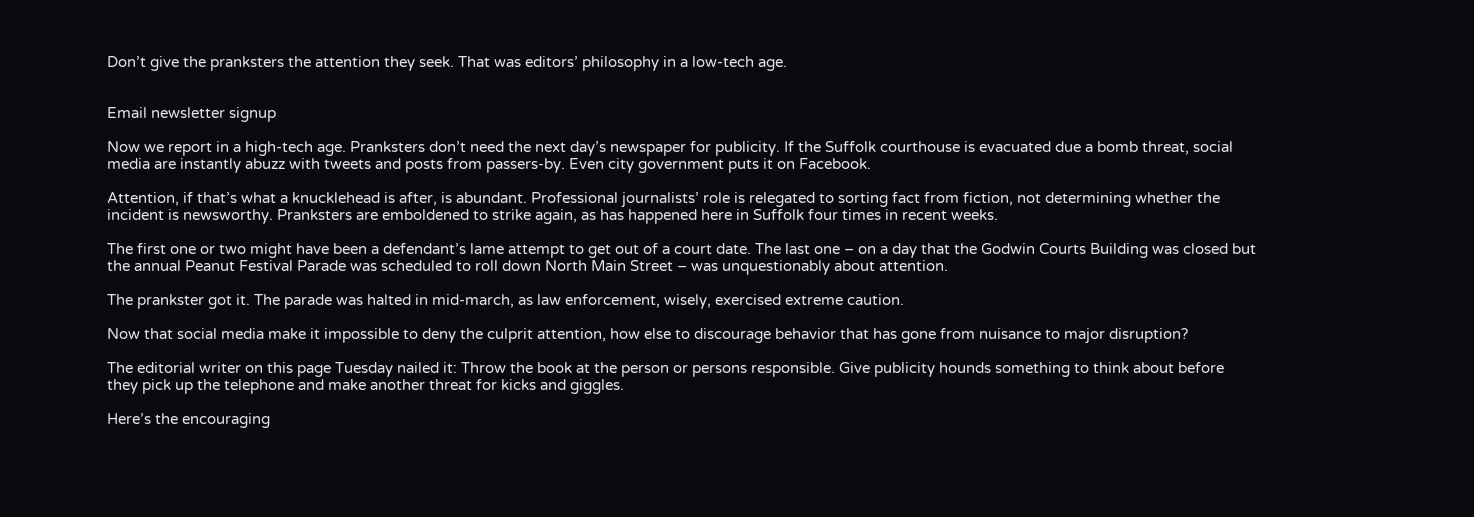Don’t give the pranksters the attention they seek. That was editors’ philosophy in a low-tech age.


Email newsletter signup

Now we report in a high-tech age. Pranksters don’t need the next day’s newspaper for publicity. If the Suffolk courthouse is evacuated due a bomb threat, social media are instantly abuzz with tweets and posts from passers-by. Even city government puts it on Facebook.

Attention, if that’s what a knucklehead is after, is abundant. Professional journalists’ role is relegated to sorting fact from fiction, not determining whether the incident is newsworthy. Pranksters are emboldened to strike again, as has happened here in Suffolk four times in recent weeks.

The first one or two might have been a defendant’s lame attempt to get out of a court date. The last one – on a day that the Godwin Courts Building was closed but the annual Peanut Festival Parade was scheduled to roll down North Main Street – was unquestionably about attention.

The prankster got it. The parade was halted in mid-march, as law enforcement, wisely, exercised extreme caution.

Now that social media make it impossible to deny the culprit attention, how else to discourage behavior that has gone from nuisance to major disruption?

The editorial writer on this page Tuesday nailed it: Throw the book at the person or persons responsible. Give publicity hounds something to think about before they pick up the telephone and make another threat for kicks and giggles.

Here’s the encouraging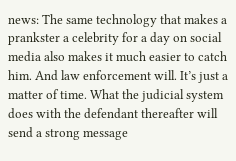news: The same technology that makes a prankster a celebrity for a day on social media also makes it much easier to catch him. And law enforcement will. It’s just a matter of time. What the judicial system does with the defendant thereafter will send a strong message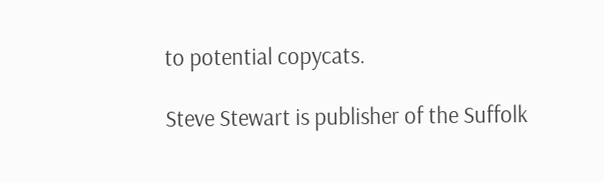to potential copycats.

Steve Stewart is publisher of the Suffolk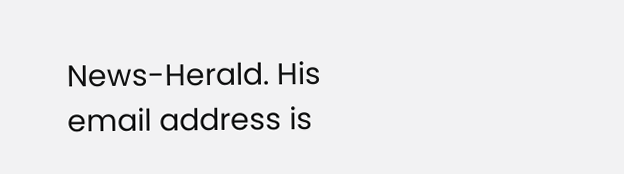News-Herald. His email address is